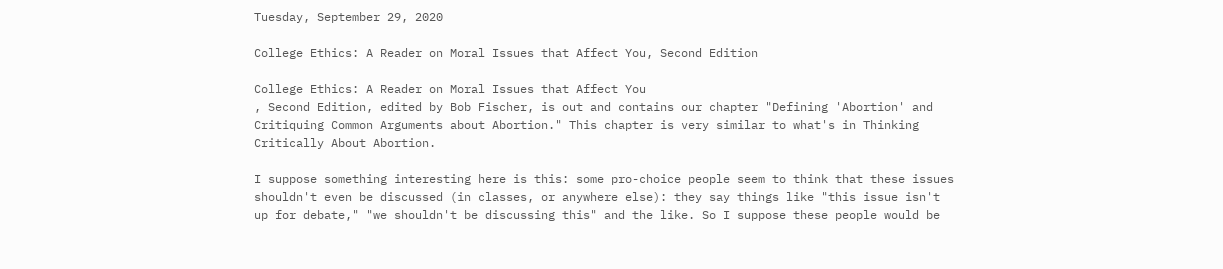Tuesday, September 29, 2020

College Ethics: A Reader on Moral Issues that Affect You, Second Edition

College Ethics: A Reader on Moral Issues that Affect You
, Second Edition, edited by Bob Fischer, is out and contains our chapter "Defining 'Abortion' and Critiquing Common Arguments about Abortion." This chapter is very similar to what's in Thinking Critically About Abortion.

I suppose something interesting here is this: some pro-choice people seem to think that these issues shouldn't even be discussed (in classes, or anywhere else): they say things like "this issue isn't up for debate," "we shouldn't be discussing this" and the like. So I suppose these people would be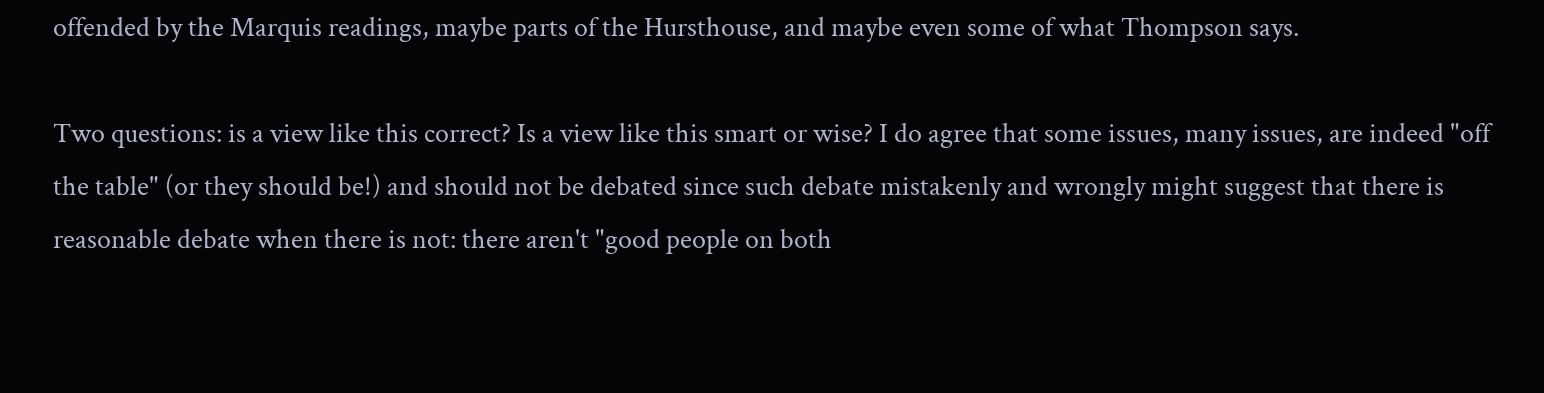offended by the Marquis readings, maybe parts of the Hursthouse, and maybe even some of what Thompson says.

Two questions: is a view like this correct? Is a view like this smart or wise? I do agree that some issues, many issues, are indeed "off the table" (or they should be!) and should not be debated since such debate mistakenly and wrongly might suggest that there is reasonable debate when there is not: there aren't "good people on both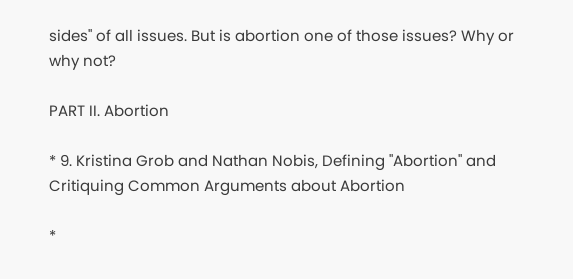sides" of all issues. But is abortion one of those issues? Why or why not?

PART II. Abortion

* 9. Kristina Grob and Nathan Nobis, Defining "Abortion" and Critiquing Common Arguments about Abortion

*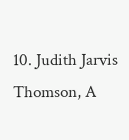10. Judith Jarvis Thomson, A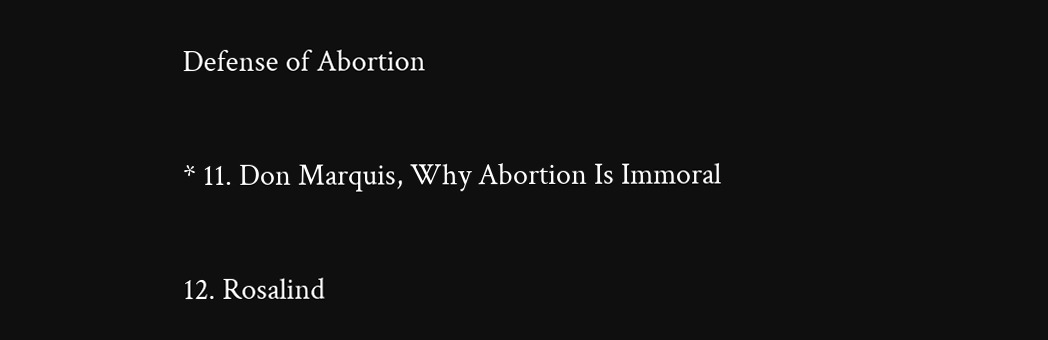Defense of Abortion

* 11. Don Marquis, Why Abortion Is Immoral

12. Rosalind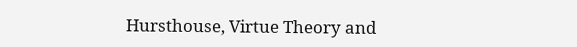Hursthouse, Virtue Theory and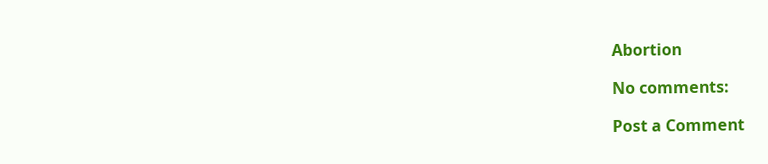Abortion

No comments:

Post a Comment